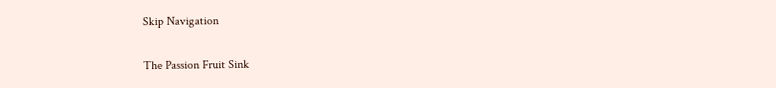Skip Navigation

The Passion Fruit Sink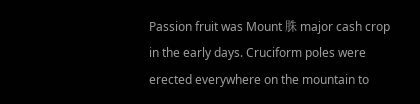Passion fruit was Mount 䏭 major cash crop in the early days. Cruciform poles were erected everywhere on the mountain to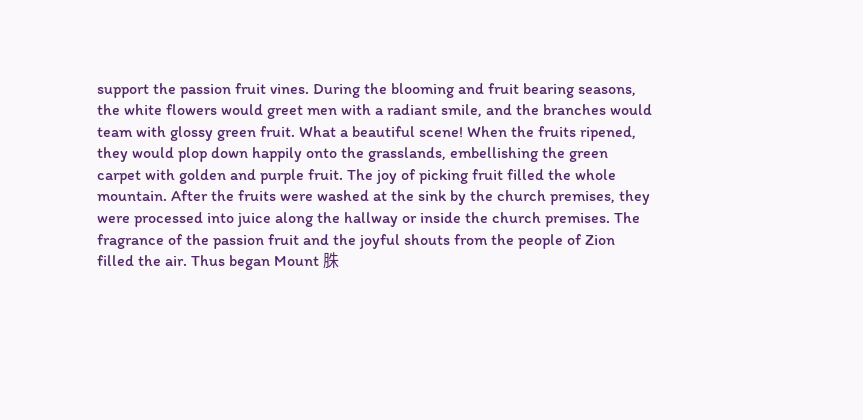support the passion fruit vines. During the blooming and fruit bearing seasons, the white flowers would greet men with a radiant smile, and the branches would team with glossy green fruit. What a beautiful scene! When the fruits ripened, they would plop down happily onto the grasslands, embellishing the green carpet with golden and purple fruit. The joy of picking fruit filled the whole mountain. After the fruits were washed at the sink by the church premises, they were processed into juice along the hallway or inside the church premises. The fragrance of the passion fruit and the joyful shouts from the people of Zion filled the air. Thus began Mount 䏭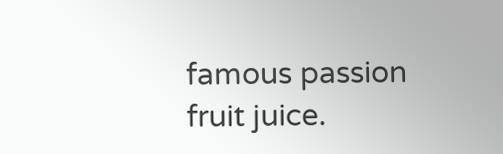famous passion fruit juice.